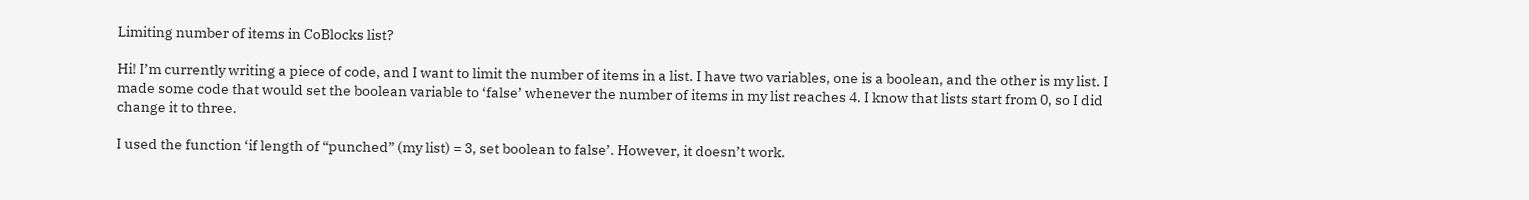Limiting number of items in CoBlocks list?

Hi! I’m currently writing a piece of code, and I want to limit the number of items in a list. I have two variables, one is a boolean, and the other is my list. I made some code that would set the boolean variable to ‘false’ whenever the number of items in my list reaches 4. I know that lists start from 0, so I did change it to three.

I used the function ‘if length of “punched” (my list) = 3, set boolean to false’. However, it doesn’t work.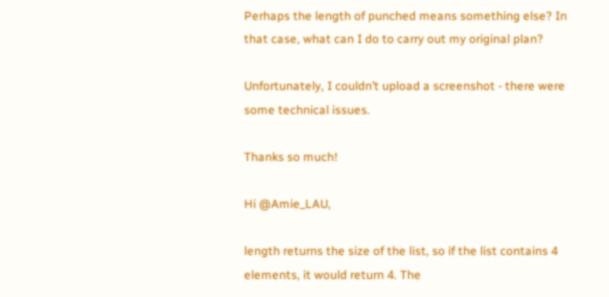Perhaps the length of punched means something else? In that case, what can I do to carry out my original plan?

Unfortunately, I couldn’t upload a screenshot - there were some technical issues.

Thanks so much!

Hi @Amie_LAU,

length returns the size of the list, so if the list contains 4 elements, it would return 4. The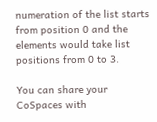numeration of the list starts from position 0 and the elements would take list positions from 0 to 3.

You can share your CoSpaces with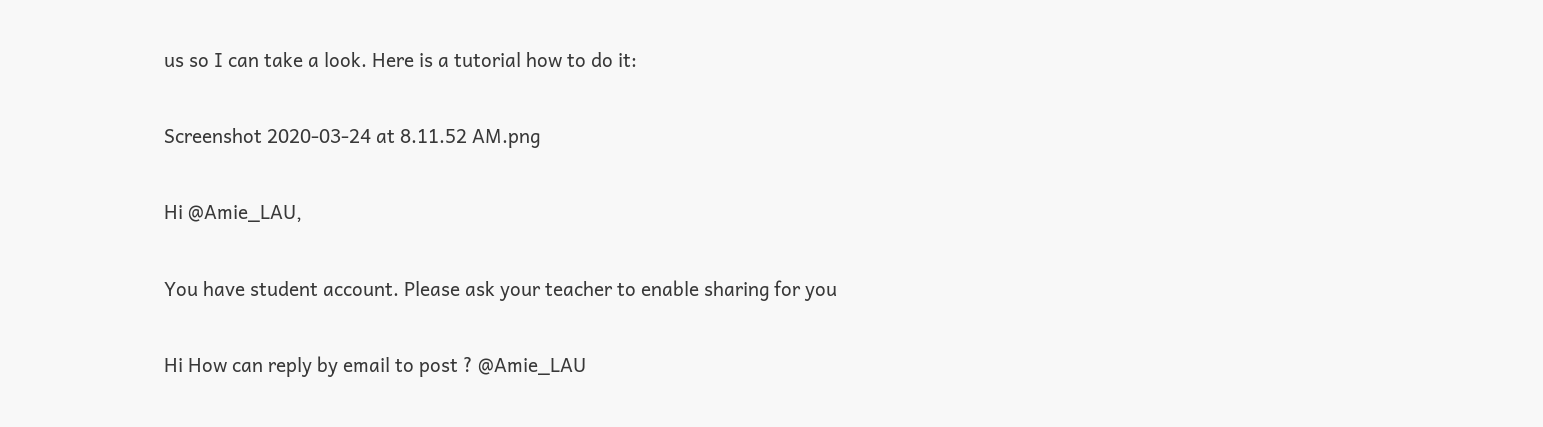us so I can take a look. Here is a tutorial how to do it:

Screenshot 2020-03-24 at 8.11.52 AM.png

Hi @Amie_LAU,

You have student account. Please ask your teacher to enable sharing for you

Hi How can reply by email to post ? @Amie_LAU